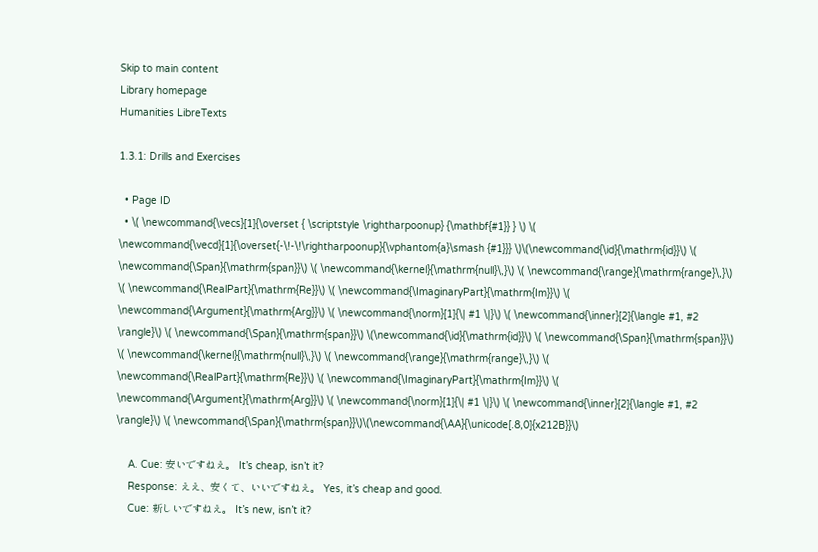Skip to main content
Library homepage
Humanities LibreTexts

1.3.1: Drills and Exercises

  • Page ID
  • \( \newcommand{\vecs}[1]{\overset { \scriptstyle \rightharpoonup} {\mathbf{#1}} } \) \( \newcommand{\vecd}[1]{\overset{-\!-\!\rightharpoonup}{\vphantom{a}\smash {#1}}} \)\(\newcommand{\id}{\mathrm{id}}\) \( \newcommand{\Span}{\mathrm{span}}\) \( \newcommand{\kernel}{\mathrm{null}\,}\) \( \newcommand{\range}{\mathrm{range}\,}\) \( \newcommand{\RealPart}{\mathrm{Re}}\) \( \newcommand{\ImaginaryPart}{\mathrm{Im}}\) \( \newcommand{\Argument}{\mathrm{Arg}}\) \( \newcommand{\norm}[1]{\| #1 \|}\) \( \newcommand{\inner}[2]{\langle #1, #2 \rangle}\) \( \newcommand{\Span}{\mathrm{span}}\) \(\newcommand{\id}{\mathrm{id}}\) \( \newcommand{\Span}{\mathrm{span}}\) \( \newcommand{\kernel}{\mathrm{null}\,}\) \( \newcommand{\range}{\mathrm{range}\,}\) \( \newcommand{\RealPart}{\mathrm{Re}}\) \( \newcommand{\ImaginaryPart}{\mathrm{Im}}\) \( \newcommand{\Argument}{\mathrm{Arg}}\) \( \newcommand{\norm}[1]{\| #1 \|}\) \( \newcommand{\inner}[2]{\langle #1, #2 \rangle}\) \( \newcommand{\Span}{\mathrm{span}}\)\(\newcommand{\AA}{\unicode[.8,0]{x212B}}\)

    A. Cue: 安いですねえ。 It’s cheap, isn’t it?
    Response: ええ、安くて、いいですねえ。 Yes, it’s cheap and good.
    Cue: 新しいですねえ。 It’s new, isn’t it?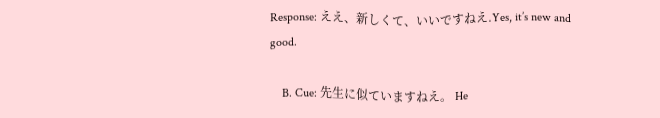Response: ええ、新しくて、いいですねえ.Yes, it’s new and good.

    B. Cue: 先生に似ていますねえ。 He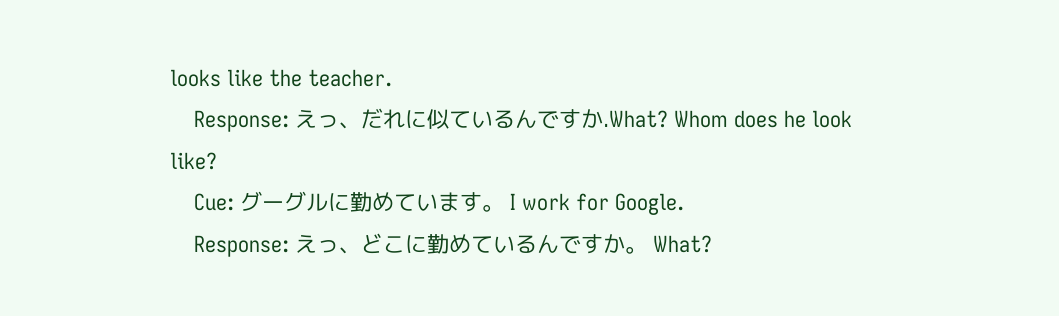looks like the teacher.
    Response: えっ、だれに似ているんですか.What? Whom does he look like?
    Cue: グーグルに勤めています。 I work for Google.
    Response: えっ、どこに勤めているんですか。 What?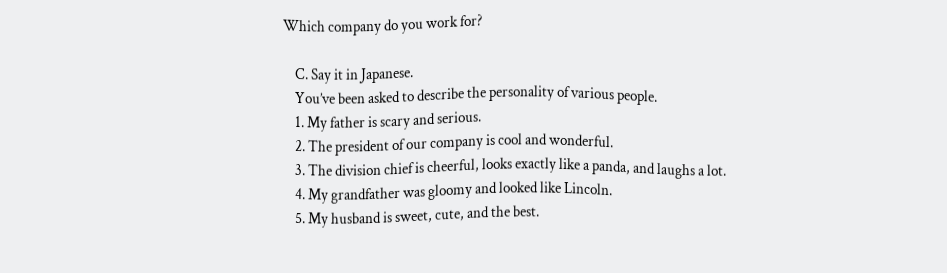Which company do you work for?

    C. Say it in Japanese.
    You’ve been asked to describe the personality of various people.
    1. My father is scary and serious.
    2. The president of our company is cool and wonderful.
    3. The division chief is cheerful, looks exactly like a panda, and laughs a lot.
    4. My grandfather was gloomy and looked like Lincoln.
    5. My husband is sweet, cute, and the best.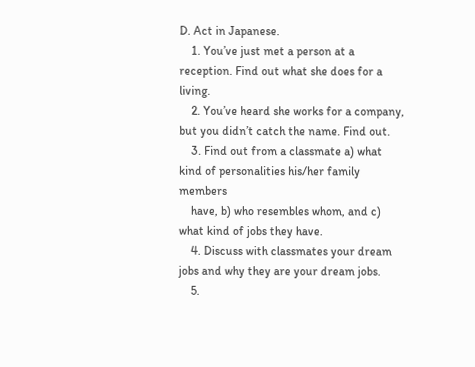D. Act in Japanese.
    1. You’ve just met a person at a reception. Find out what she does for a living.
    2. You’ve heard she works for a company, but you didn’t catch the name. Find out.
    3. Find out from a classmate a) what kind of personalities his/her family members
    have, b) who resembles whom, and c) what kind of jobs they have.
    4. Discuss with classmates your dream jobs and why they are your dream jobs.
    5.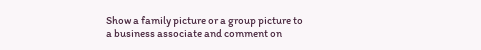Show a family picture or a group picture to a business associate and comment on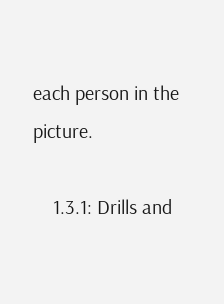each person in the picture.

    1.3.1: Drills and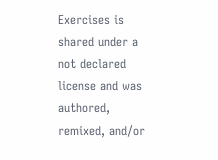Exercises is shared under a not declared license and was authored, remixed, and/or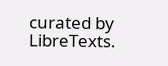curated by LibreTexts.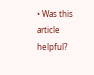• Was this article helpful?